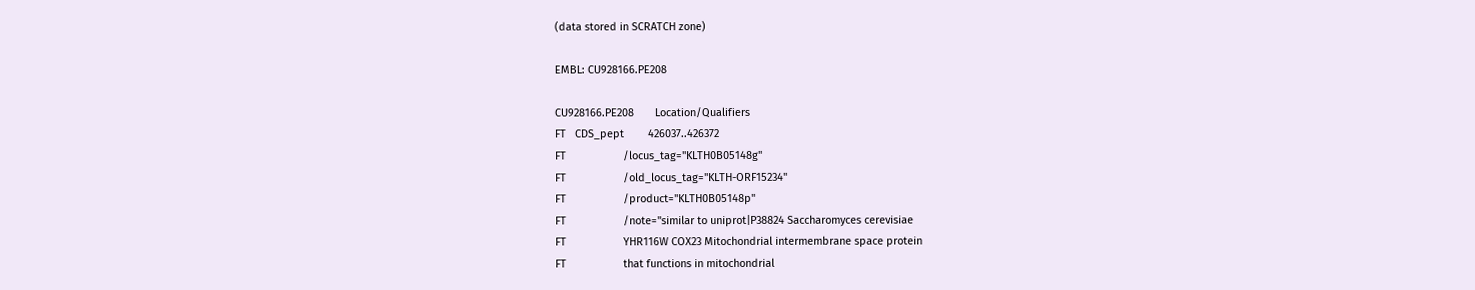(data stored in SCRATCH zone)

EMBL: CU928166.PE208

CU928166.PE208       Location/Qualifiers
FT   CDS_pept        426037..426372
FT                   /locus_tag="KLTH0B05148g"
FT                   /old_locus_tag="KLTH-ORF15234"
FT                   /product="KLTH0B05148p"
FT                   /note="similar to uniprot|P38824 Saccharomyces cerevisiae
FT                   YHR116W COX23 Mitochondrial intermembrane space protein
FT                   that functions in mitochondrial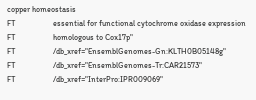copper homeostasis
FT                   essential for functional cytochrome oxidase expression
FT                   homologous to Cox17p"
FT                   /db_xref="EnsemblGenomes-Gn:KLTH0B05148g"
FT                   /db_xref="EnsemblGenomes-Tr:CAR21573"
FT                   /db_xref="InterPro:IPR009069"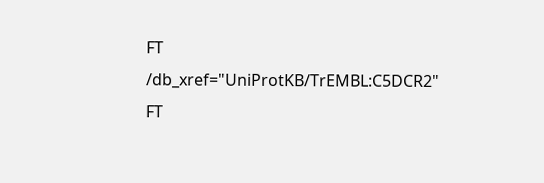FT                   /db_xref="UniProtKB/TrEMBL:C5DCR2"
FT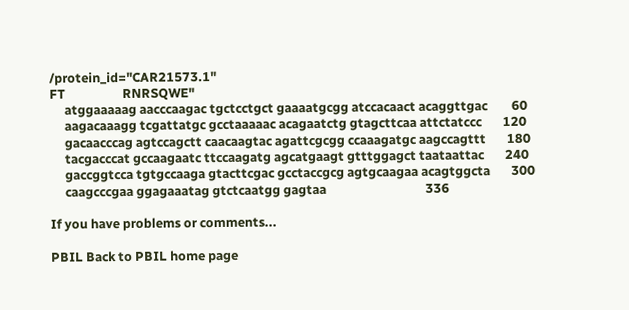/protein_id="CAR21573.1"
FT                   RNRSQWE"
     atggaaaaag aacccaagac tgctcctgct gaaaatgcgg atccacaact acaggttgac        60
     aagacaaagg tcgattatgc gcctaaaaac acagaatctg gtagcttcaa attctatccc       120
     gacaacccag agtccagctt caacaagtac agattcgcgg ccaaagatgc aagccagttt       180
     tacgacccat gccaagaatc ttccaagatg agcatgaagt gtttggagct taataattac       240
     gaccggtcca tgtgccaaga gtacttcgac gcctaccgcg agtgcaagaa acagtggcta       300
     caagcccgaa ggagaaatag gtctcaatgg gagtaa                                 336

If you have problems or comments...

PBIL Back to PBIL home page